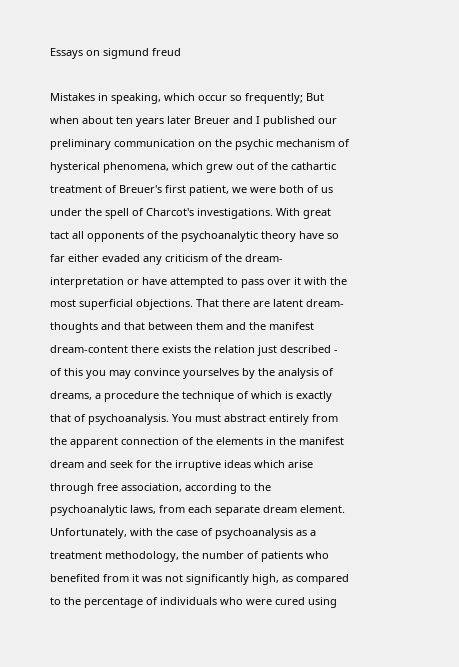Essays on sigmund freud

Mistakes in speaking, which occur so frequently; But when about ten years later Breuer and I published our preliminary communication on the psychic mechanism of hysterical phenomena, which grew out of the cathartic treatment of Breuer's first patient, we were both of us under the spell of Charcot's investigations. With great tact all opponents of the psychoanalytic theory have so far either evaded any criticism of the dream-interpretation or have attempted to pass over it with the most superficial objections. That there are latent dream-thoughts and that between them and the manifest dream-content there exists the relation just described - of this you may convince yourselves by the analysis of dreams, a procedure the technique of which is exactly that of psychoanalysis. You must abstract entirely from the apparent connection of the elements in the manifest dream and seek for the irruptive ideas which arise through free association, according to the psychoanalytic laws, from each separate dream element. Unfortunately, with the case of psychoanalysis as a treatment methodology, the number of patients who benefited from it was not significantly high, as compared to the percentage of individuals who were cured using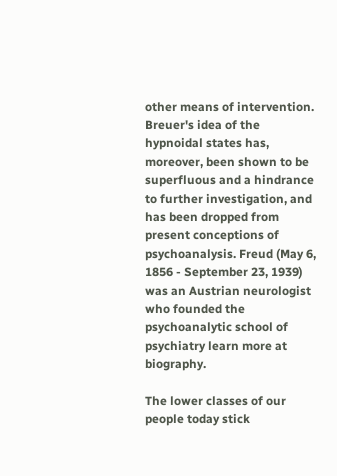other means of intervention. Breuer's idea of the hypnoidal states has, moreover, been shown to be superfluous and a hindrance to further investigation, and has been dropped from present conceptions of psychoanalysis. Freud (May 6, 1856 - September 23, 1939) was an Austrian neurologist who founded the psychoanalytic school of psychiatry learn more at biography.

The lower classes of our people today stick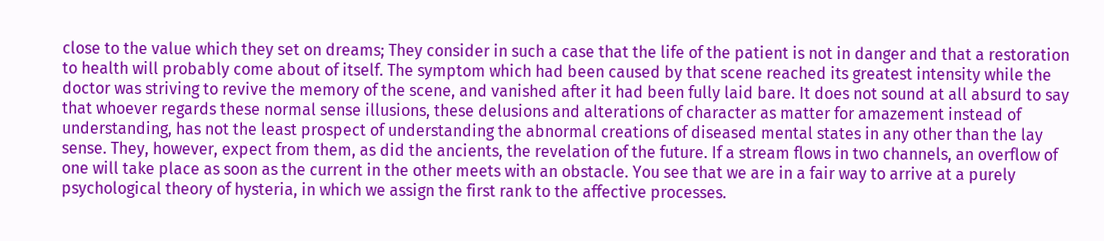close to the value which they set on dreams; They consider in such a case that the life of the patient is not in danger and that a restoration to health will probably come about of itself. The symptom which had been caused by that scene reached its greatest intensity while the doctor was striving to revive the memory of the scene, and vanished after it had been fully laid bare. It does not sound at all absurd to say that whoever regards these normal sense illusions, these delusions and alterations of character as matter for amazement instead of understanding, has not the least prospect of understanding the abnormal creations of diseased mental states in any other than the lay sense. They, however, expect from them, as did the ancients, the revelation of the future. If a stream flows in two channels, an overflow of one will take place as soon as the current in the other meets with an obstacle. You see that we are in a fair way to arrive at a purely psychological theory of hysteria, in which we assign the first rank to the affective processes.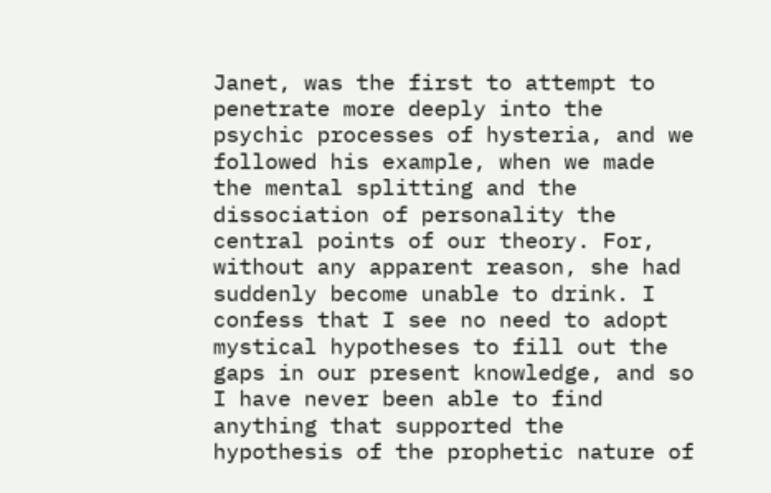Janet, was the first to attempt to penetrate more deeply into the psychic processes of hysteria, and we followed his example, when we made the mental splitting and the dissociation of personality the central points of our theory. For, without any apparent reason, she had suddenly become unable to drink. I confess that I see no need to adopt mystical hypotheses to fill out the gaps in our present knowledge, and so I have never been able to find anything that supported the hypothesis of the prophetic nature of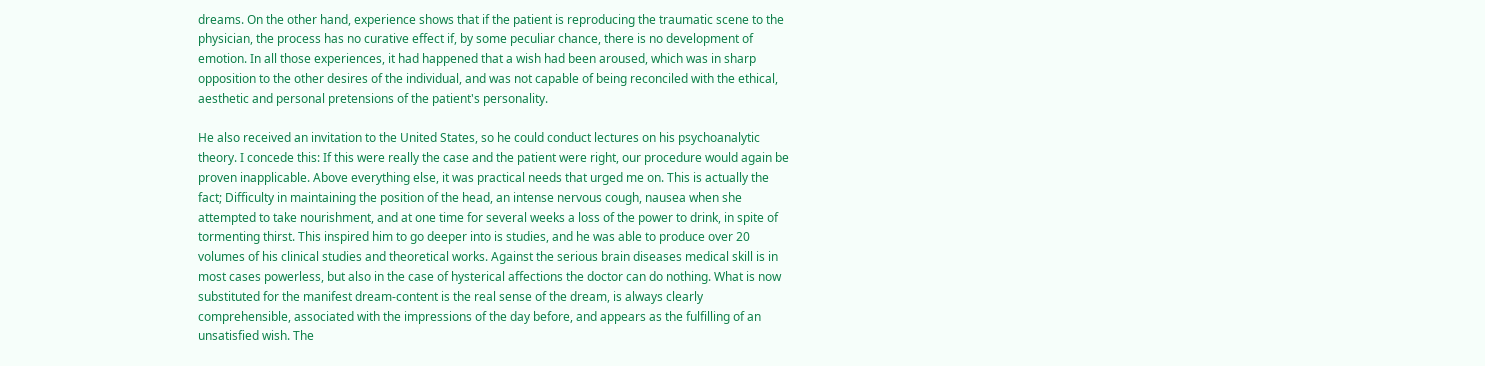dreams. On the other hand, experience shows that if the patient is reproducing the traumatic scene to the physician, the process has no curative effect if, by some peculiar chance, there is no development of emotion. In all those experiences, it had happened that a wish had been aroused, which was in sharp opposition to the other desires of the individual, and was not capable of being reconciled with the ethical, aesthetic and personal pretensions of the patient's personality.

He also received an invitation to the United States, so he could conduct lectures on his psychoanalytic theory. I concede this: If this were really the case and the patient were right, our procedure would again be proven inapplicable. Above everything else, it was practical needs that urged me on. This is actually the fact; Difficulty in maintaining the position of the head, an intense nervous cough, nausea when she attempted to take nourishment, and at one time for several weeks a loss of the power to drink, in spite of tormenting thirst. This inspired him to go deeper into is studies, and he was able to produce over 20 volumes of his clinical studies and theoretical works. Against the serious brain diseases medical skill is in most cases powerless, but also in the case of hysterical affections the doctor can do nothing. What is now substituted for the manifest dream-content is the real sense of the dream, is always clearly comprehensible, associated with the impressions of the day before, and appears as the fulfilling of an unsatisfied wish. The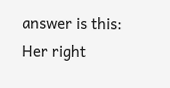answer is this: Her right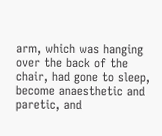arm, which was hanging over the back of the chair, had gone to sleep, become anaesthetic and paretic, and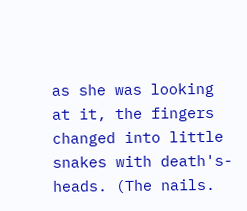as she was looking at it, the fingers changed into little snakes with death's-heads. (The nails.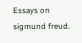Essays on sigmund freud.